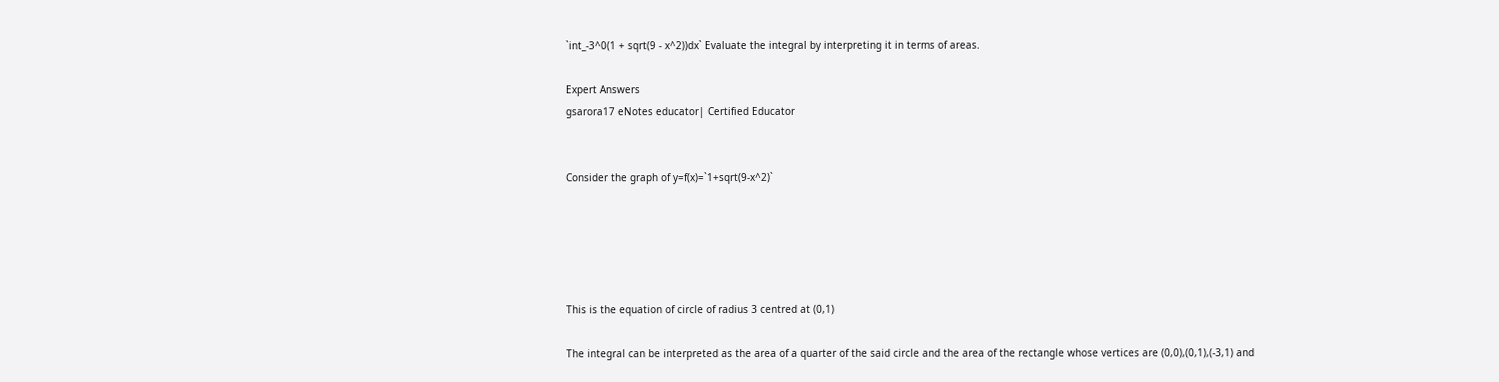`int_-3^0(1 + sqrt(9 - x^2))dx` Evaluate the integral by interpreting it in terms of areas.

Expert Answers
gsarora17 eNotes educator| Certified Educator


Consider the graph of y=f(x)=`1+sqrt(9-x^2)`





This is the equation of circle of radius 3 centred at (0,1)

The integral can be interpreted as the area of a quarter of the said circle and the area of the rectangle whose vertices are (0,0),(0,1),(-3,1) and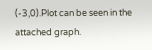(-3,0).Plot can be seen in the attached graph.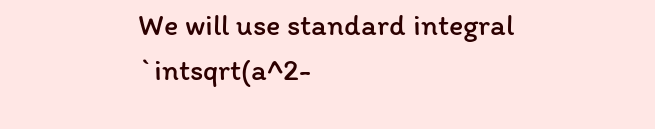We will use standard integral `intsqrt(a^2-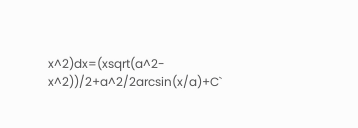x^2)dx=(xsqrt(a^2-x^2))/2+a^2/2arcsin(x/a)+C`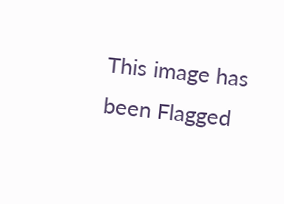This image has been Flagged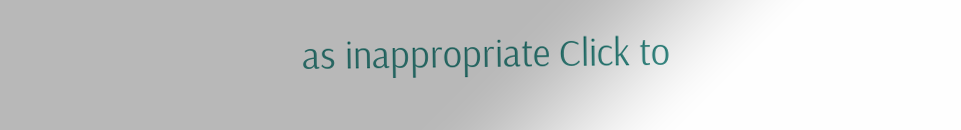as inappropriate Click to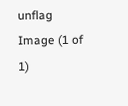unflag
Image (1 of 1)